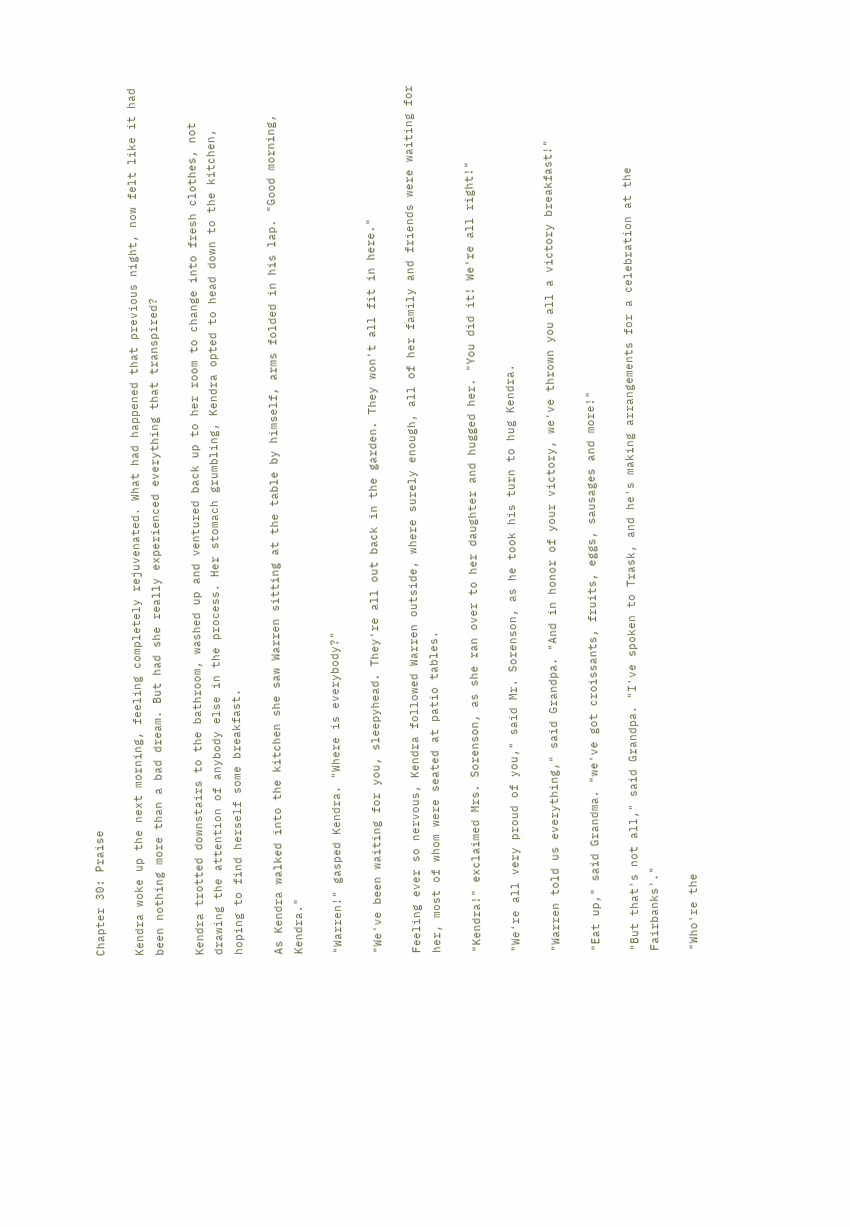Chapter 30: Praise

Kendra woke up the next morning, feeling completely rejuvenated. What had happened that previous night, now felt like it had been nothing more than a bad dream. But had she really experienced everything that transpired?

Kendra trotted downstairs to the bathroom, washed up and ventured back up to her room to change into fresh clothes, not drawing the attention of anybody else in the process. Her stomach grumbling, Kendra opted to head down to the kitchen, hoping to find herself some breakfast.

As Kendra walked into the kitchen she saw Warren sitting at the table by himself, arms folded in his lap. "Good morning, Kendra."

"Warren!" gasped Kendra. "Where is everybody?"

"We've been waiting for you, sleepyhead. They're all out back in the garden. They won't all fit in here."

Feeling ever so nervous, Kendra followed Warren outside, where surely enough, all of her family and friends were waiting for her, most of whom were seated at patio tables.

"Kendra!" exclaimed Mrs. Sorenson, as she ran over to her daughter and hugged her. "You did it! We're all right!"

"We're all very proud of you," said Mr. Sorenson, as he took his turn to hug Kendra.

"Warren told us everything," said Grandpa. "And in honor of your victory, we've thrown you all a victory breakfast!"

"Eat up," said Grandma. "we've got croissants, fruits, eggs, sausages and more!"

"But that's not all," said Grandpa. "I've spoken to Trask, and he's making arrangements for a celebration at the Fairbanks'."

"Who're the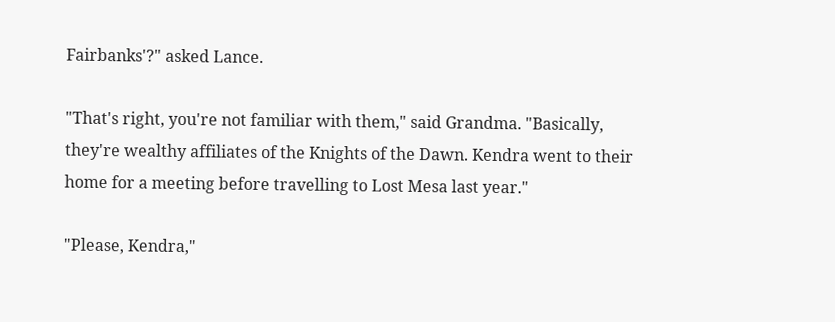Fairbanks'?" asked Lance.

"That's right, you're not familiar with them," said Grandma. "Basically, they're wealthy affiliates of the Knights of the Dawn. Kendra went to their home for a meeting before travelling to Lost Mesa last year."

"Please, Kendra,"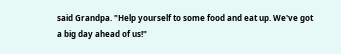said Grandpa. "Help yourself to some food and eat up. We've got a big day ahead of us!"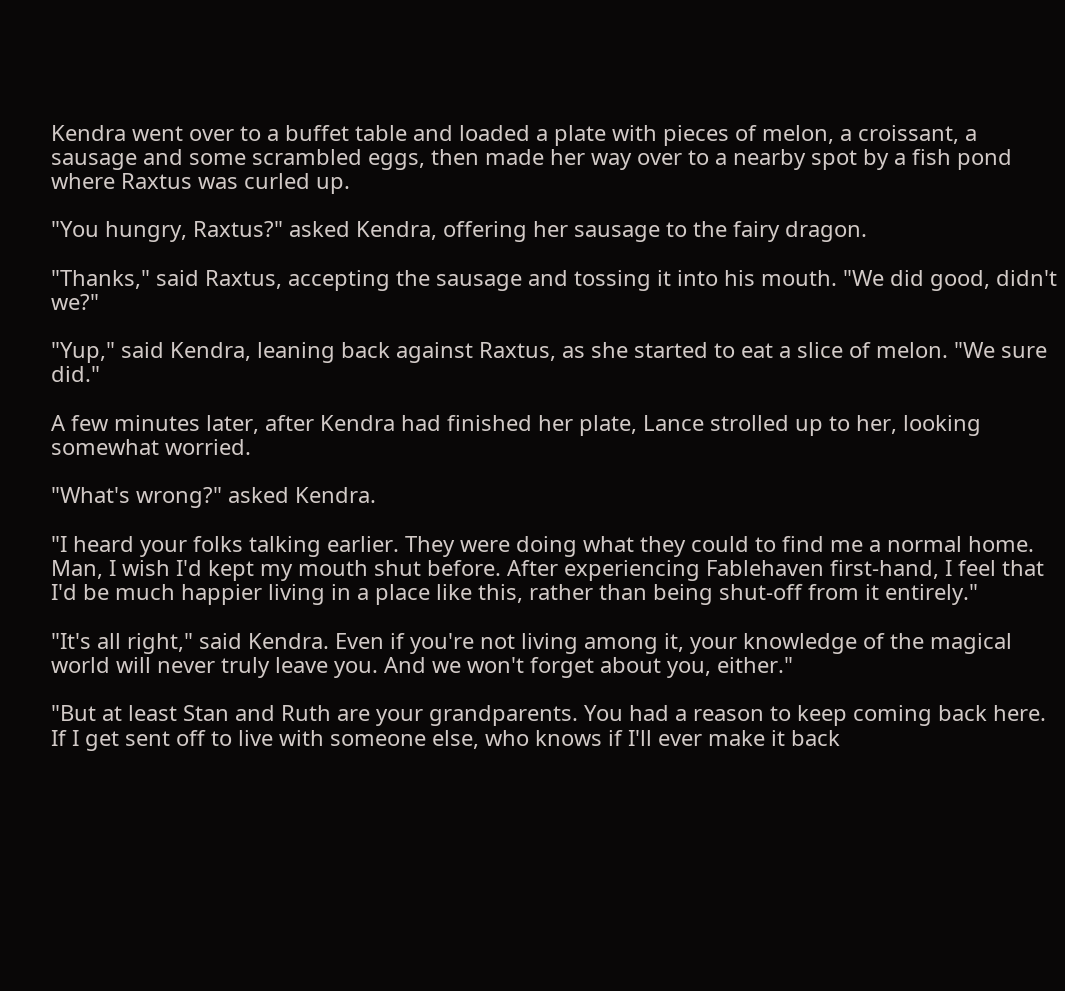Kendra went over to a buffet table and loaded a plate with pieces of melon, a croissant, a sausage and some scrambled eggs, then made her way over to a nearby spot by a fish pond where Raxtus was curled up.

"You hungry, Raxtus?" asked Kendra, offering her sausage to the fairy dragon.

"Thanks," said Raxtus, accepting the sausage and tossing it into his mouth. "We did good, didn't we?"

"Yup," said Kendra, leaning back against Raxtus, as she started to eat a slice of melon. "We sure did."

A few minutes later, after Kendra had finished her plate, Lance strolled up to her, looking somewhat worried.

"What's wrong?" asked Kendra.

"I heard your folks talking earlier. They were doing what they could to find me a normal home. Man, I wish I'd kept my mouth shut before. After experiencing Fablehaven first-hand, I feel that I'd be much happier living in a place like this, rather than being shut-off from it entirely."

"It's all right," said Kendra. Even if you're not living among it, your knowledge of the magical world will never truly leave you. And we won't forget about you, either."

"But at least Stan and Ruth are your grandparents. You had a reason to keep coming back here. If I get sent off to live with someone else, who knows if I'll ever make it back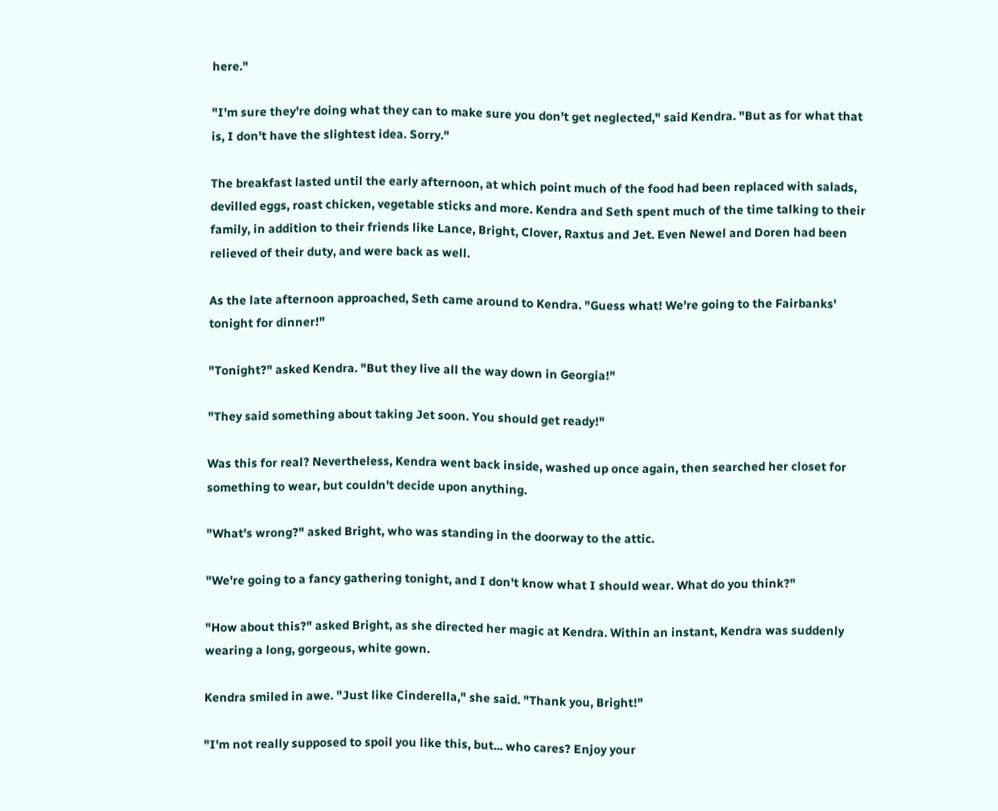here."

"I'm sure they're doing what they can to make sure you don't get neglected," said Kendra. "But as for what that is, I don't have the slightest idea. Sorry."

The breakfast lasted until the early afternoon, at which point much of the food had been replaced with salads, devilled eggs, roast chicken, vegetable sticks and more. Kendra and Seth spent much of the time talking to their family, in addition to their friends like Lance, Bright, Clover, Raxtus and Jet. Even Newel and Doren had been relieved of their duty, and were back as well.

As the late afternoon approached, Seth came around to Kendra. "Guess what! We're going to the Fairbanks' tonight for dinner!"

"Tonight?" asked Kendra. "But they live all the way down in Georgia!"

"They said something about taking Jet soon. You should get ready!"

Was this for real? Nevertheless, Kendra went back inside, washed up once again, then searched her closet for something to wear, but couldn't decide upon anything.

"What's wrong?" asked Bright, who was standing in the doorway to the attic.

"We're going to a fancy gathering tonight, and I don't know what I should wear. What do you think?"

"How about this?" asked Bright, as she directed her magic at Kendra. Within an instant, Kendra was suddenly wearing a long, gorgeous, white gown.

Kendra smiled in awe. "Just like Cinderella," she said. "Thank you, Bright!"

"I'm not really supposed to spoil you like this, but... who cares? Enjoy your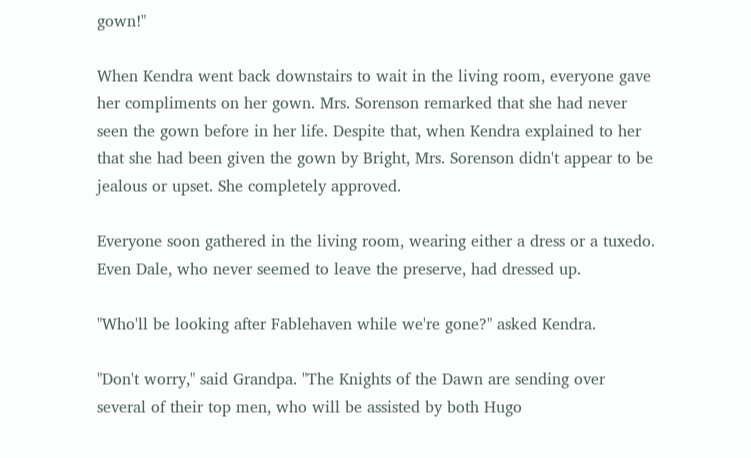gown!"

When Kendra went back downstairs to wait in the living room, everyone gave her compliments on her gown. Mrs. Sorenson remarked that she had never seen the gown before in her life. Despite that, when Kendra explained to her that she had been given the gown by Bright, Mrs. Sorenson didn't appear to be jealous or upset. She completely approved.

Everyone soon gathered in the living room, wearing either a dress or a tuxedo. Even Dale, who never seemed to leave the preserve, had dressed up.

"Who'll be looking after Fablehaven while we're gone?" asked Kendra.

"Don't worry," said Grandpa. "The Knights of the Dawn are sending over several of their top men, who will be assisted by both Hugo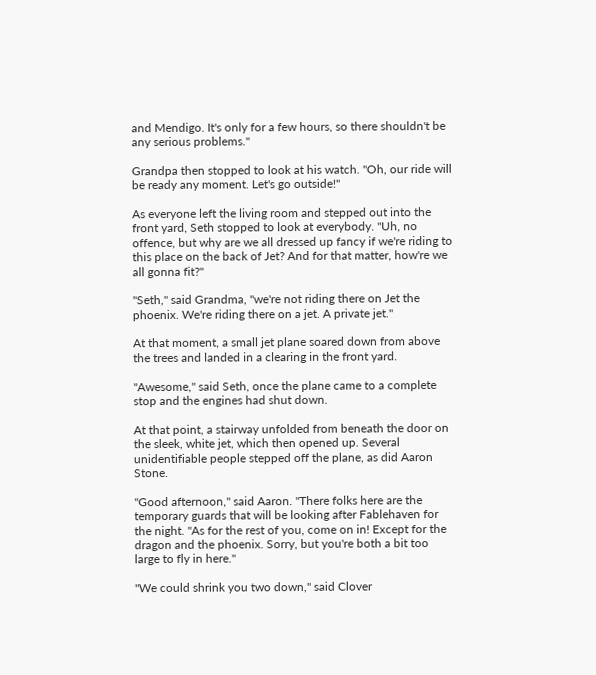and Mendigo. It's only for a few hours, so there shouldn't be any serious problems."

Grandpa then stopped to look at his watch. "Oh, our ride will be ready any moment. Let's go outside!"

As everyone left the living room and stepped out into the front yard, Seth stopped to look at everybody. "Uh, no offence, but why are we all dressed up fancy if we're riding to this place on the back of Jet? And for that matter, how're we all gonna fit?"

"Seth," said Grandma, "we're not riding there on Jet the phoenix. We're riding there on a jet. A private jet."

At that moment, a small jet plane soared down from above the trees and landed in a clearing in the front yard.

"Awesome," said Seth, once the plane came to a complete stop and the engines had shut down.

At that point, a stairway unfolded from beneath the door on the sleek, white jet, which then opened up. Several unidentifiable people stepped off the plane, as did Aaron Stone.

"Good afternoon," said Aaron. "There folks here are the temporary guards that will be looking after Fablehaven for the night. "As for the rest of you, come on in! Except for the dragon and the phoenix. Sorry, but you're both a bit too large to fly in here."

"We could shrink you two down," said Clover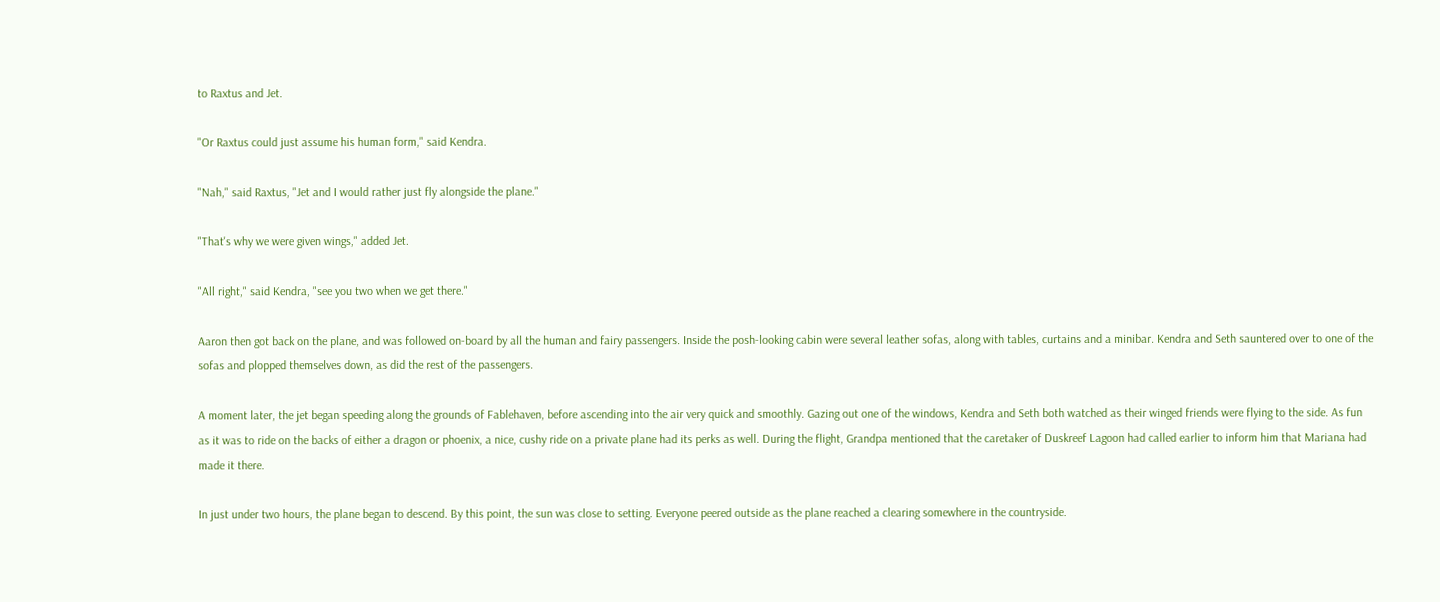to Raxtus and Jet.

"Or Raxtus could just assume his human form," said Kendra.

"Nah," said Raxtus, "Jet and I would rather just fly alongside the plane."

"That's why we were given wings," added Jet.

"All right," said Kendra, "see you two when we get there."

Aaron then got back on the plane, and was followed on-board by all the human and fairy passengers. Inside the posh-looking cabin were several leather sofas, along with tables, curtains and a minibar. Kendra and Seth sauntered over to one of the sofas and plopped themselves down, as did the rest of the passengers.

A moment later, the jet began speeding along the grounds of Fablehaven, before ascending into the air very quick and smoothly. Gazing out one of the windows, Kendra and Seth both watched as their winged friends were flying to the side. As fun as it was to ride on the backs of either a dragon or phoenix, a nice, cushy ride on a private plane had its perks as well. During the flight, Grandpa mentioned that the caretaker of Duskreef Lagoon had called earlier to inform him that Mariana had made it there.

In just under two hours, the plane began to descend. By this point, the sun was close to setting. Everyone peered outside as the plane reached a clearing somewhere in the countryside.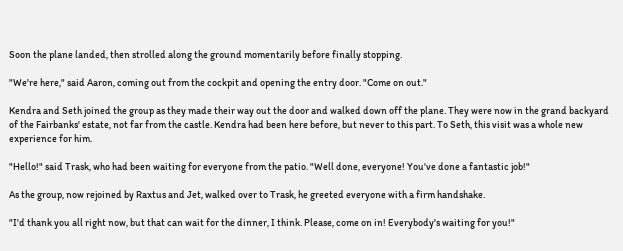Soon the plane landed, then strolled along the ground momentarily before finally stopping.

"We're here," said Aaron, coming out from the cockpit and opening the entry door. "Come on out."

Kendra and Seth joined the group as they made their way out the door and walked down off the plane. They were now in the grand backyard of the Fairbanks' estate, not far from the castle. Kendra had been here before, but never to this part. To Seth, this visit was a whole new experience for him.

"Hello!" said Trask, who had been waiting for everyone from the patio. "Well done, everyone! You've done a fantastic job!"

As the group, now rejoined by Raxtus and Jet, walked over to Trask, he greeted everyone with a firm handshake.

"I'd thank you all right now, but that can wait for the dinner, I think. Please, come on in! Everybody's waiting for you!"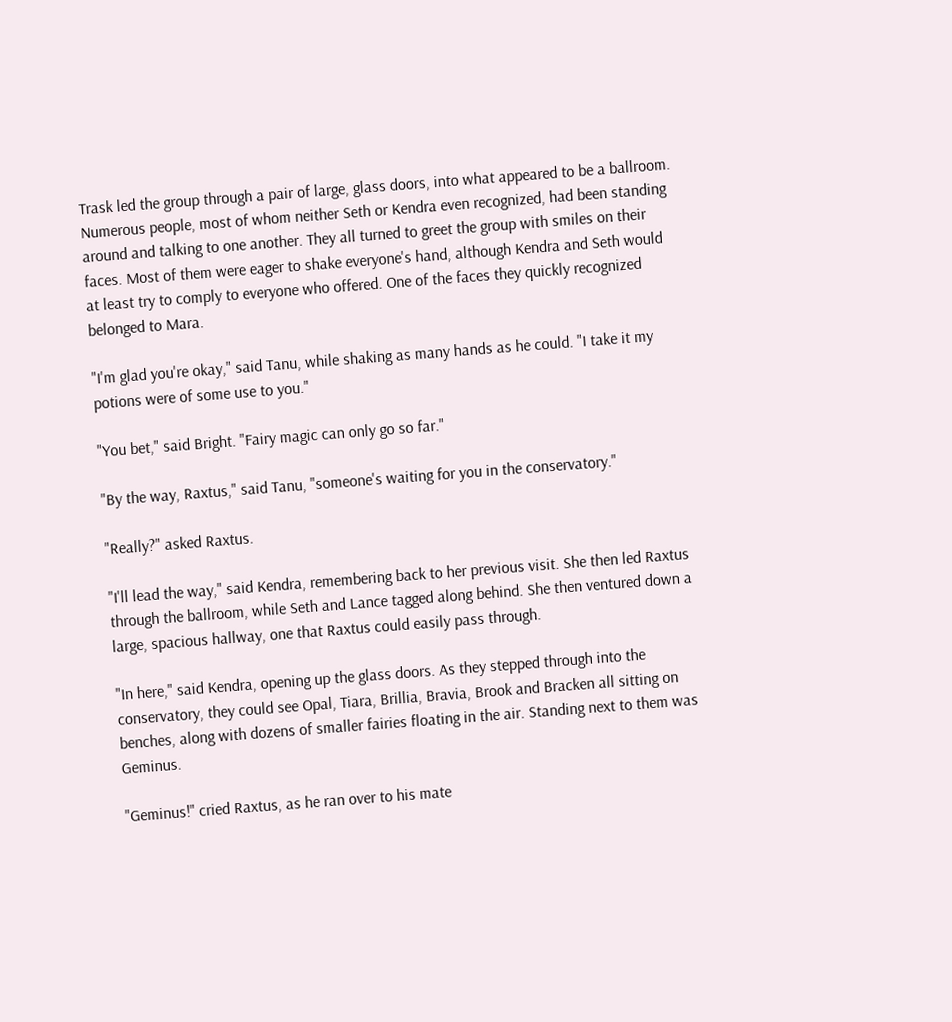Trask led the group through a pair of large, glass doors, into what appeared to be a ballroom. Numerous people, most of whom neither Seth or Kendra even recognized, had been standing around and talking to one another. They all turned to greet the group with smiles on their faces. Most of them were eager to shake everyone's hand, although Kendra and Seth would at least try to comply to everyone who offered. One of the faces they quickly recognized belonged to Mara.

"I'm glad you're okay," said Tanu, while shaking as many hands as he could. "I take it my potions were of some use to you."

"You bet," said Bright. "Fairy magic can only go so far."

"By the way, Raxtus," said Tanu, "someone's waiting for you in the conservatory."

"Really?" asked Raxtus.

"I'll lead the way," said Kendra, remembering back to her previous visit. She then led Raxtus through the ballroom, while Seth and Lance tagged along behind. She then ventured down a large, spacious hallway, one that Raxtus could easily pass through.

"In here," said Kendra, opening up the glass doors. As they stepped through into the conservatory, they could see Opal, Tiara, Brillia, Bravia, Brook and Bracken all sitting on benches, along with dozens of smaller fairies floating in the air. Standing next to them was Geminus.

"Geminus!" cried Raxtus, as he ran over to his mate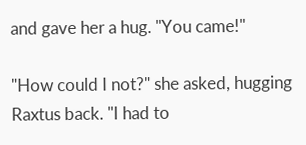and gave her a hug. "You came!"

"How could I not?" she asked, hugging Raxtus back. "I had to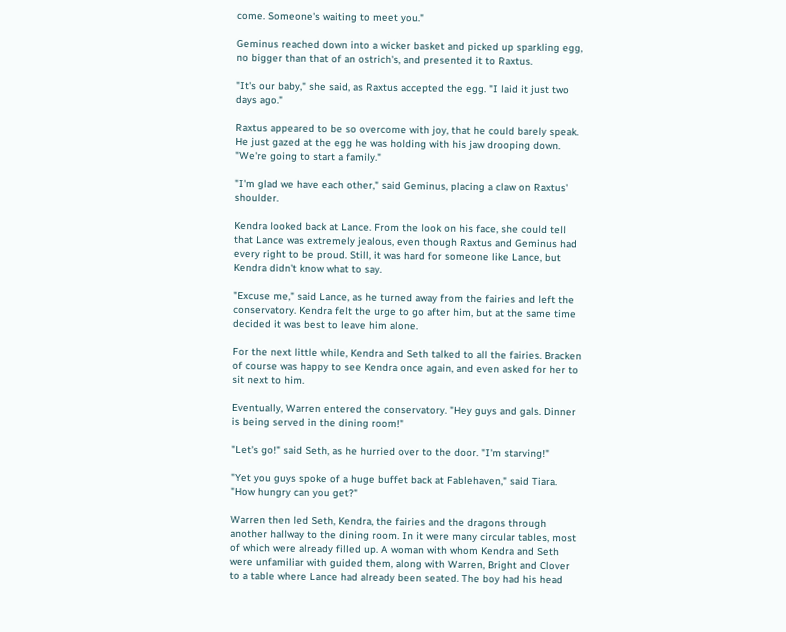come. Someone's waiting to meet you."

Geminus reached down into a wicker basket and picked up sparkling egg, no bigger than that of an ostrich's, and presented it to Raxtus.

"It's our baby," she said, as Raxtus accepted the egg. "I laid it just two days ago."

Raxtus appeared to be so overcome with joy, that he could barely speak. He just gazed at the egg he was holding with his jaw drooping down. "We're going to start a family."

"I'm glad we have each other," said Geminus, placing a claw on Raxtus' shoulder.

Kendra looked back at Lance. From the look on his face, she could tell that Lance was extremely jealous, even though Raxtus and Geminus had every right to be proud. Still, it was hard for someone like Lance, but Kendra didn't know what to say.

"Excuse me," said Lance, as he turned away from the fairies and left the conservatory. Kendra felt the urge to go after him, but at the same time decided it was best to leave him alone.

For the next little while, Kendra and Seth talked to all the fairies. Bracken of course was happy to see Kendra once again, and even asked for her to sit next to him.

Eventually, Warren entered the conservatory. "Hey guys and gals. Dinner is being served in the dining room!"

"Let's go!" said Seth, as he hurried over to the door. "I'm starving!"

"Yet you guys spoke of a huge buffet back at Fablehaven," said Tiara. "How hungry can you get?"

Warren then led Seth, Kendra, the fairies and the dragons through another hallway to the dining room. In it were many circular tables, most of which were already filled up. A woman with whom Kendra and Seth were unfamiliar with guided them, along with Warren, Bright and Clover to a table where Lance had already been seated. The boy had his head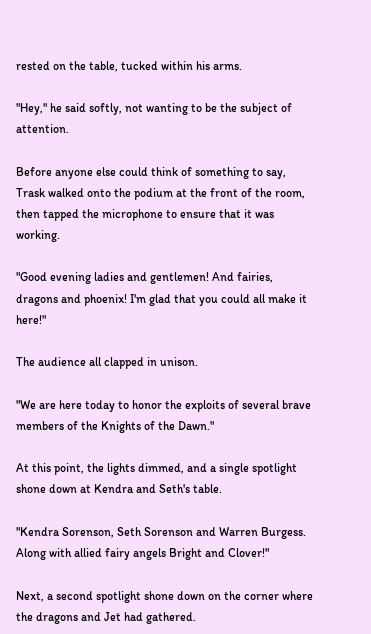rested on the table, tucked within his arms.

"Hey," he said softly, not wanting to be the subject of attention.

Before anyone else could think of something to say, Trask walked onto the podium at the front of the room, then tapped the microphone to ensure that it was working.

"Good evening ladies and gentlemen! And fairies, dragons and phoenix! I'm glad that you could all make it here!"

The audience all clapped in unison.

"We are here today to honor the exploits of several brave members of the Knights of the Dawn."

At this point, the lights dimmed, and a single spotlight shone down at Kendra and Seth's table.

"Kendra Sorenson, Seth Sorenson and Warren Burgess. Along with allied fairy angels Bright and Clover!"

Next, a second spotlight shone down on the corner where the dragons and Jet had gathered.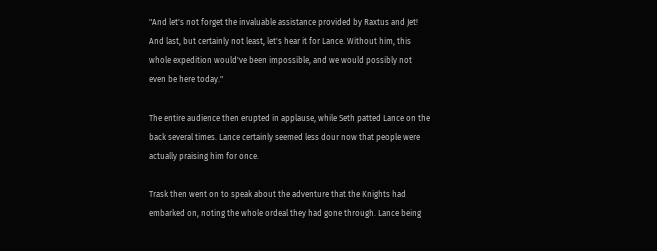"And let's not forget the invaluable assistance provided by Raxtus and Jet! And last, but certainly not least, let's hear it for Lance. Without him, this whole expedition would've been impossible, and we would possibly not even be here today."

The entire audience then erupted in applause, while Seth patted Lance on the back several times. Lance certainly seemed less dour now that people were actually praising him for once.

Trask then went on to speak about the adventure that the Knights had embarked on, noting the whole ordeal they had gone through. Lance being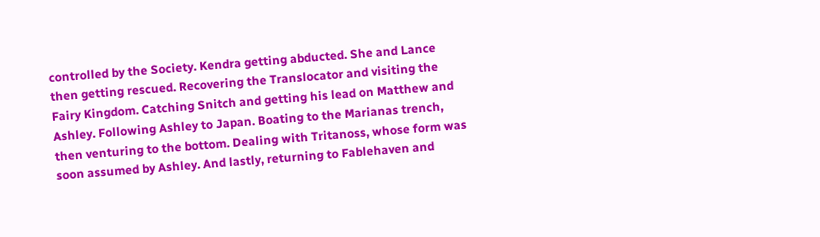controlled by the Society. Kendra getting abducted. She and Lance then getting rescued. Recovering the Translocator and visiting the Fairy Kingdom. Catching Snitch and getting his lead on Matthew and Ashley. Following Ashley to Japan. Boating to the Marianas trench, then venturing to the bottom. Dealing with Tritanoss, whose form was soon assumed by Ashley. And lastly, returning to Fablehaven and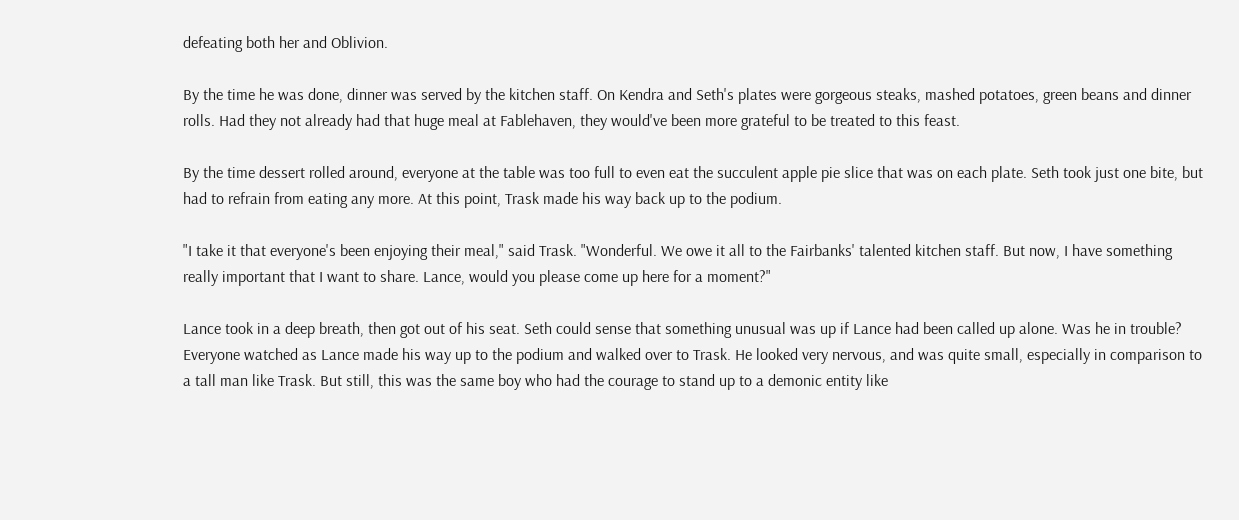defeating both her and Oblivion.

By the time he was done, dinner was served by the kitchen staff. On Kendra and Seth's plates were gorgeous steaks, mashed potatoes, green beans and dinner rolls. Had they not already had that huge meal at Fablehaven, they would've been more grateful to be treated to this feast.

By the time dessert rolled around, everyone at the table was too full to even eat the succulent apple pie slice that was on each plate. Seth took just one bite, but had to refrain from eating any more. At this point, Trask made his way back up to the podium.

"I take it that everyone's been enjoying their meal," said Trask. "Wonderful. We owe it all to the Fairbanks' talented kitchen staff. But now, I have something really important that I want to share. Lance, would you please come up here for a moment?"

Lance took in a deep breath, then got out of his seat. Seth could sense that something unusual was up if Lance had been called up alone. Was he in trouble? Everyone watched as Lance made his way up to the podium and walked over to Trask. He looked very nervous, and was quite small, especially in comparison to a tall man like Trask. But still, this was the same boy who had the courage to stand up to a demonic entity like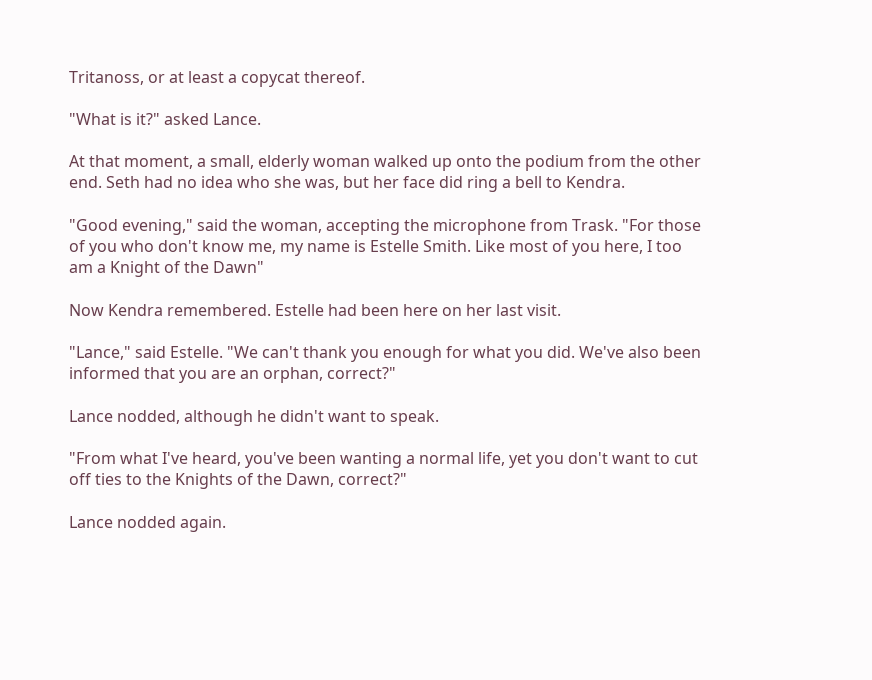Tritanoss, or at least a copycat thereof.

"What is it?" asked Lance.

At that moment, a small, elderly woman walked up onto the podium from the other end. Seth had no idea who she was, but her face did ring a bell to Kendra.

"Good evening," said the woman, accepting the microphone from Trask. "For those of you who don't know me, my name is Estelle Smith. Like most of you here, I too am a Knight of the Dawn"

Now Kendra remembered. Estelle had been here on her last visit.

"Lance," said Estelle. "We can't thank you enough for what you did. We've also been informed that you are an orphan, correct?"

Lance nodded, although he didn't want to speak.

"From what I've heard, you've been wanting a normal life, yet you don't want to cut off ties to the Knights of the Dawn, correct?"

Lance nodded again.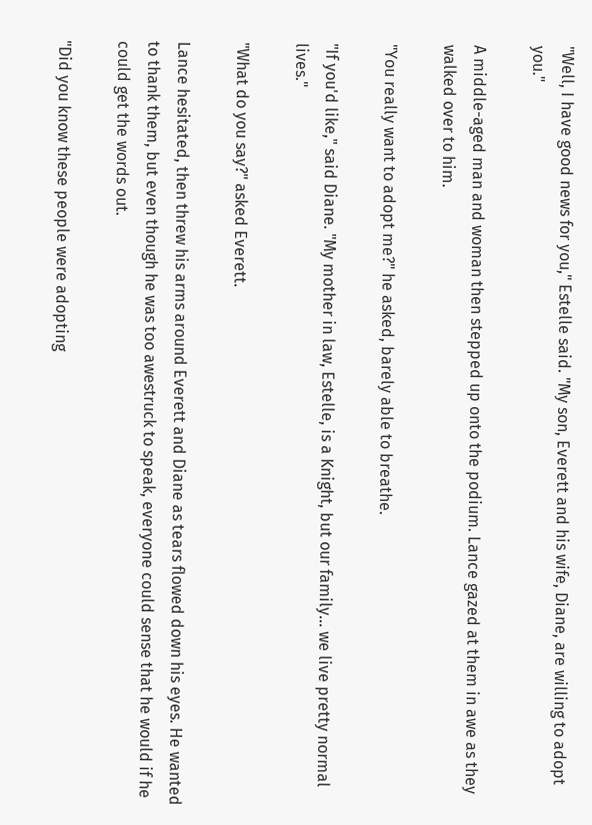"Well, I have good news for you," Estelle said. "My son, Everett and his wife, Diane, are willing to adopt you."

A middle-aged man and woman then stepped up onto the podium. Lance gazed at them in awe as they walked over to him.

"You really want to adopt me?" he asked, barely able to breathe.

"If you'd like," said Diane. "My mother in law, Estelle, is a Knight, but our family... we live pretty normal lives."

"What do you say?" asked Everett.

Lance hesitated, then threw his arms around Everett and Diane as tears flowed down his eyes. He wanted to thank them, but even though he was too awestruck to speak, everyone could sense that he would if he could get the words out.

"Did you know these people were adopting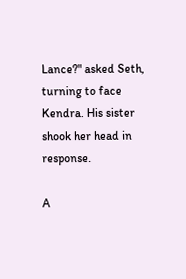Lance?" asked Seth, turning to face Kendra. His sister shook her head in response.

A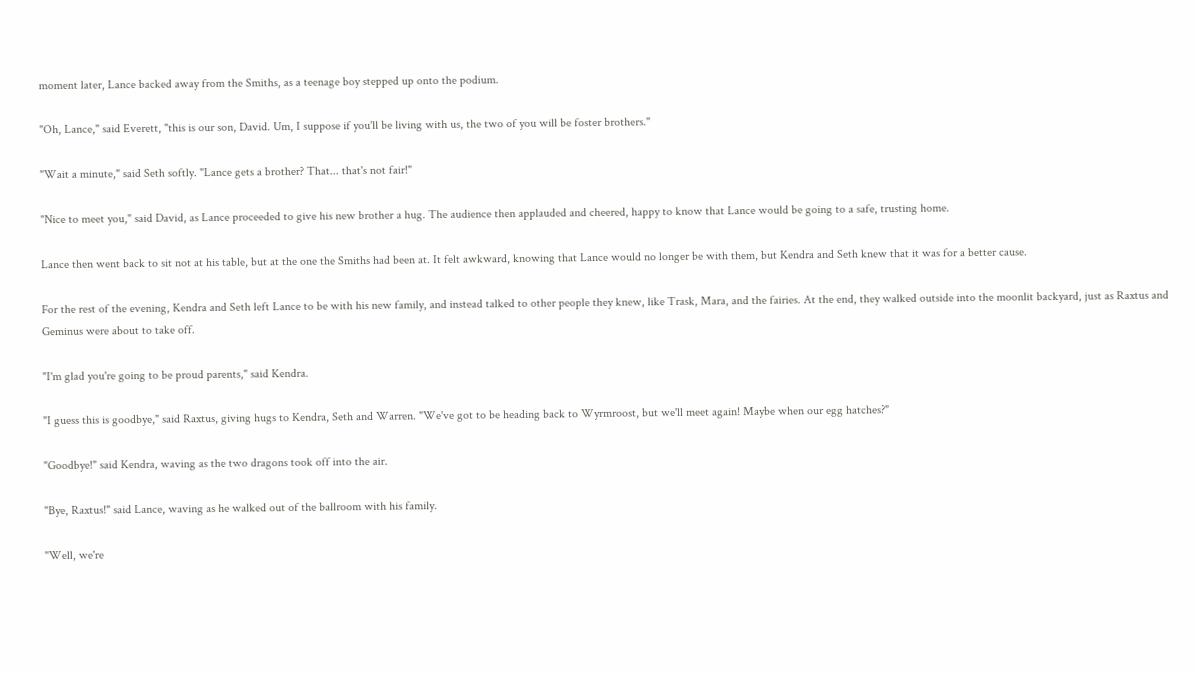moment later, Lance backed away from the Smiths, as a teenage boy stepped up onto the podium.

"Oh, Lance," said Everett, "this is our son, David. Um, I suppose if you'll be living with us, the two of you will be foster brothers."

"Wait a minute," said Seth softly. "Lance gets a brother? That... that's not fair!"

"Nice to meet you," said David, as Lance proceeded to give his new brother a hug. The audience then applauded and cheered, happy to know that Lance would be going to a safe, trusting home.

Lance then went back to sit not at his table, but at the one the Smiths had been at. It felt awkward, knowing that Lance would no longer be with them, but Kendra and Seth knew that it was for a better cause.

For the rest of the evening, Kendra and Seth left Lance to be with his new family, and instead talked to other people they knew, like Trask, Mara, and the fairies. At the end, they walked outside into the moonlit backyard, just as Raxtus and Geminus were about to take off.

"I'm glad you're going to be proud parents," said Kendra.

"I guess this is goodbye," said Raxtus, giving hugs to Kendra, Seth and Warren. "We've got to be heading back to Wyrmroost, but we'll meet again! Maybe when our egg hatches?"

"Goodbye!" said Kendra, waving as the two dragons took off into the air.

"Bye, Raxtus!" said Lance, waving as he walked out of the ballroom with his family.

"Well, we're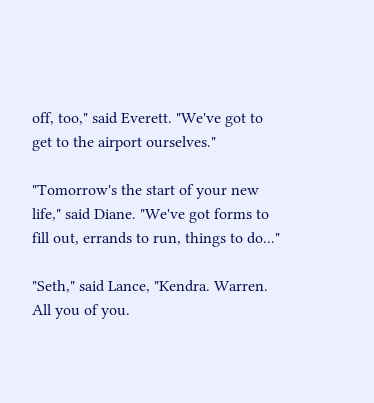off, too," said Everett. "We've got to get to the airport ourselves."

"Tomorrow's the start of your new life," said Diane. "We've got forms to fill out, errands to run, things to do..."

"Seth," said Lance, "Kendra. Warren. All you of you.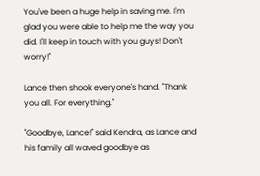You've been a huge help in saving me. I'm glad you were able to help me the way you did. I'll keep in touch with you guys! Don't worry!"

Lance then shook everyone's hand. "Thank you all. For everything."

"Goodbye, Lance!" said Kendra, as Lance and his family all waved goodbye as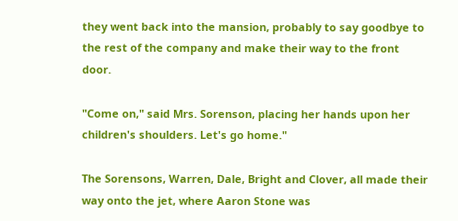they went back into the mansion, probably to say goodbye to the rest of the company and make their way to the front door.

"Come on," said Mrs. Sorenson, placing her hands upon her children's shoulders. Let's go home."

The Sorensons, Warren, Dale, Bright and Clover, all made their way onto the jet, where Aaron Stone was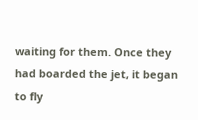waiting for them. Once they had boarded the jet, it began to fly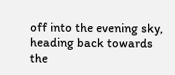off into the evening sky, heading back towards the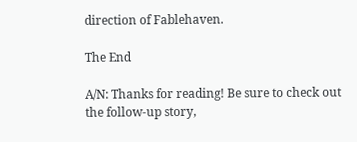direction of Fablehaven.

The End

A/N: Thanks for reading! Be sure to check out the follow-up story,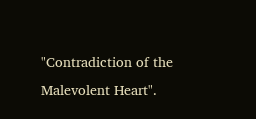"Contradiction of the Malevolent Heart".